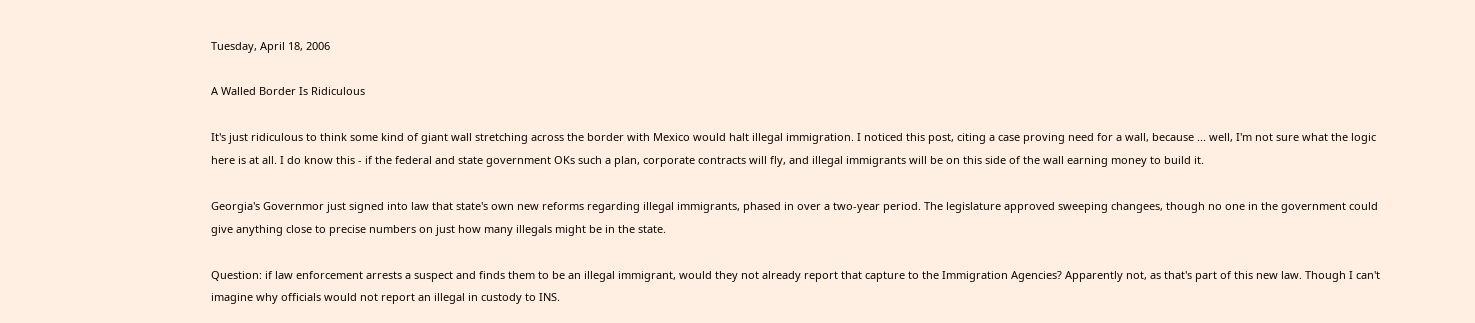Tuesday, April 18, 2006

A Walled Border Is Ridiculous

It's just ridiculous to think some kind of giant wall stretching across the border with Mexico would halt illegal immigration. I noticed this post, citing a case proving need for a wall, because ... well, I'm not sure what the logic here is at all. I do know this - if the federal and state government OKs such a plan, corporate contracts will fly, and illegal immigrants will be on this side of the wall earning money to build it.

Georgia's Governmor just signed into law that state's own new reforms regarding illegal immigrants, phased in over a two-year period. The legislature approved sweeping changees, though no one in the government could give anything close to precise numbers on just how many illegals might be in the state.

Question: if law enforcement arrests a suspect and finds them to be an illegal immigrant, would they not already report that capture to the Immigration Agencies? Apparently not, as that's part of this new law. Though I can't imagine why officials would not report an illegal in custody to INS.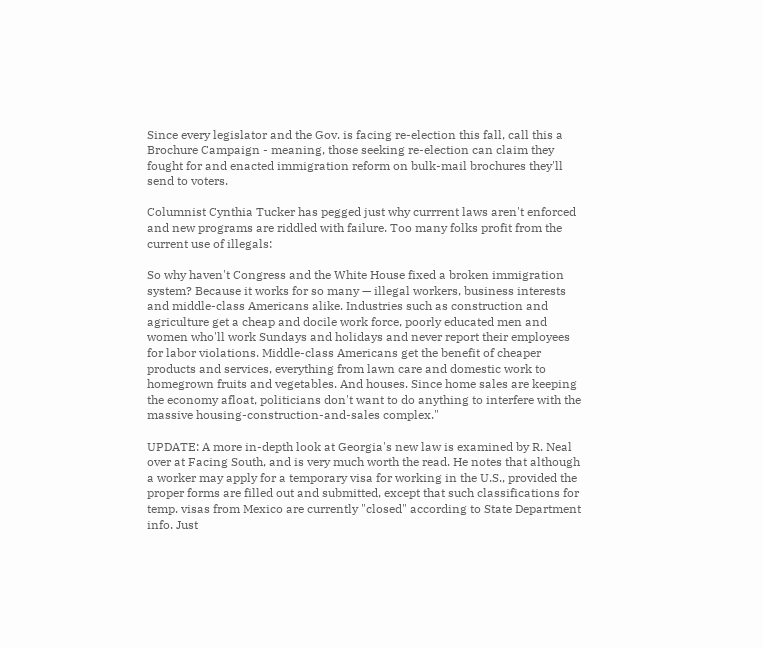Since every legislator and the Gov. is facing re-election this fall, call this a Brochure Campaign - meaning, those seeking re-election can claim they fought for and enacted immigration reform on bulk-mail brochures they'll send to voters.

Columnist Cynthia Tucker has pegged just why currrent laws aren't enforced and new programs are riddled with failure. Too many folks profit from the current use of illegals:

So why haven't Congress and the White House fixed a broken immigration system? Because it works for so many — illegal workers, business interests and middle-class Americans alike. Industries such as construction and agriculture get a cheap and docile work force, poorly educated men and women who'll work Sundays and holidays and never report their employees for labor violations. Middle-class Americans get the benefit of cheaper products and services, everything from lawn care and domestic work to homegrown fruits and vegetables. And houses. Since home sales are keeping the economy afloat, politicians don't want to do anything to interfere with the massive housing-construction-and-sales complex."

UPDATE: A more in-depth look at Georgia's new law is examined by R. Neal over at Facing South, and is very much worth the read. He notes that although a worker may apply for a temporary visa for working in the U.S., provided the proper forms are filled out and submitted, except that such classifications for temp. visas from Mexico are currently "closed" according to State Department info. Just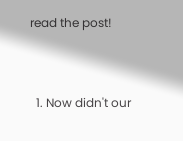read the post!


  1. Now didn't our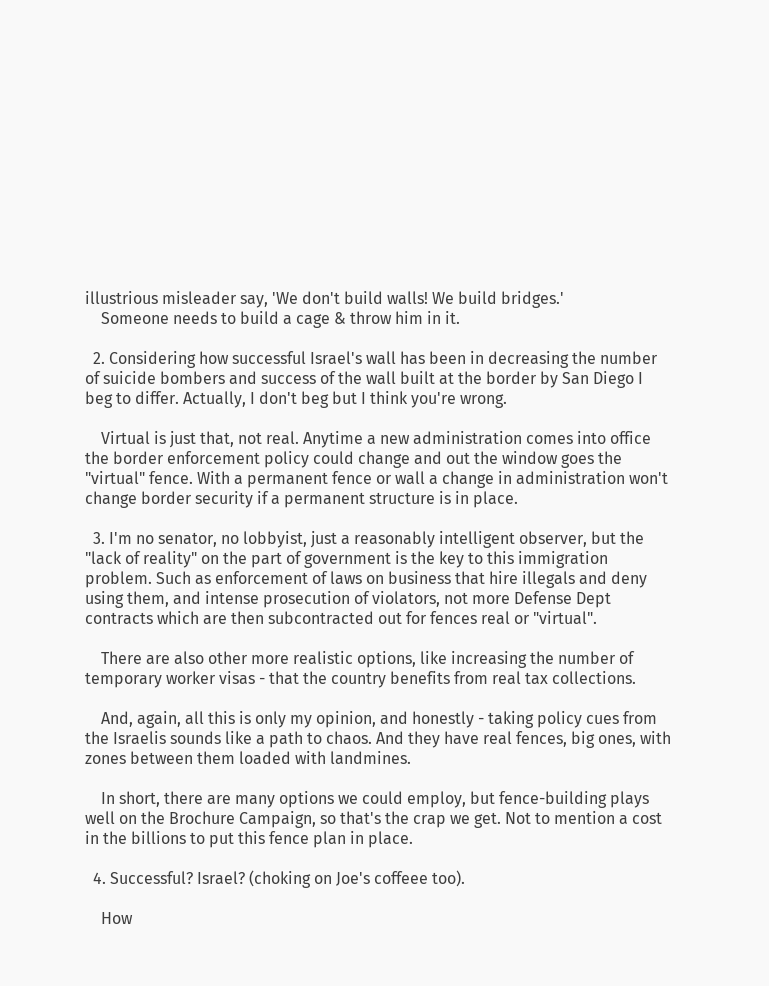illustrious misleader say, 'We don't build walls! We build bridges.'
    Someone needs to build a cage & throw him in it.

  2. Considering how successful Israel's wall has been in decreasing the number of suicide bombers and success of the wall built at the border by San Diego I beg to differ. Actually, I don't beg but I think you're wrong.

    Virtual is just that, not real. Anytime a new administration comes into office the border enforcement policy could change and out the window goes the "virtual" fence. With a permanent fence or wall a change in administration won't change border security if a permanent structure is in place.

  3. I'm no senator, no lobbyist, just a reasonably intelligent observer, but the "lack of reality" on the part of government is the key to this immigration problem. Such as enforcement of laws on business that hire illegals and deny using them, and intense prosecution of violators, not more Defense Dept contracts which are then subcontracted out for fences real or "virtual".

    There are also other more realistic options, like increasing the number of temporary worker visas - that the country benefits from real tax collections.

    And, again, all this is only my opinion, and honestly - taking policy cues from the Israelis sounds like a path to chaos. And they have real fences, big ones, with zones between them loaded with landmines.

    In short, there are many options we could employ, but fence-building plays well on the Brochure Campaign, so that's the crap we get. Not to mention a cost in the billions to put this fence plan in place.

  4. Successful? Israel? (choking on Joe's coffeee too).

    How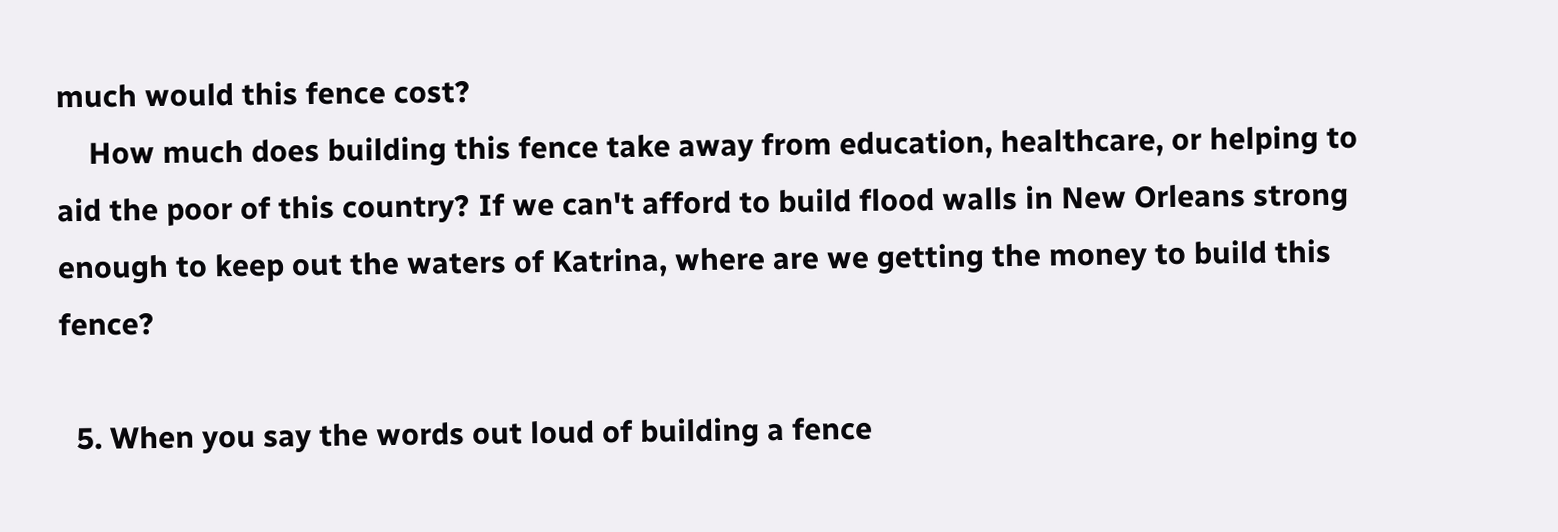much would this fence cost?
    How much does building this fence take away from education, healthcare, or helping to aid the poor of this country? If we can't afford to build flood walls in New Orleans strong enough to keep out the waters of Katrina, where are we getting the money to build this fence?

  5. When you say the words out loud of building a fence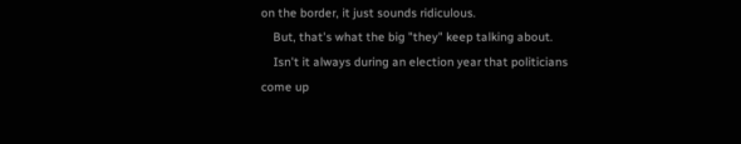on the border, it just sounds ridiculous.
    But, that's what the big "they" keep talking about.
    Isn't it always during an election year that politicians come up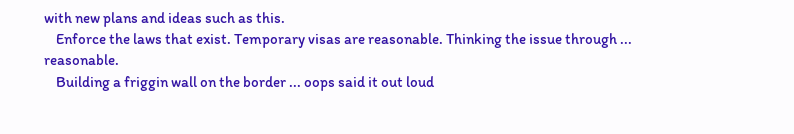with new plans and ideas such as this.
    Enforce the laws that exist. Temporary visas are reasonable. Thinking the issue through ... reasonable.
    Building a friggin wall on the border ... oops said it out loud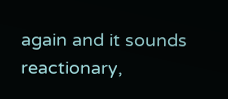again and it sounds reactionary,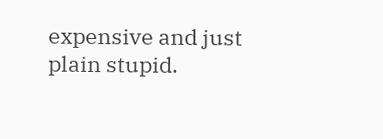expensive and just plain stupid.